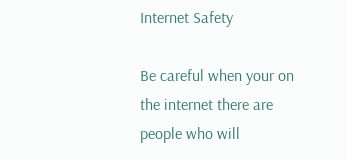Internet Safety

Be careful when your on the internet there are people who will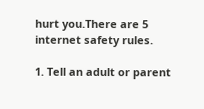hurt you.There are 5 internet safety rules.

1. Tell an adult or parent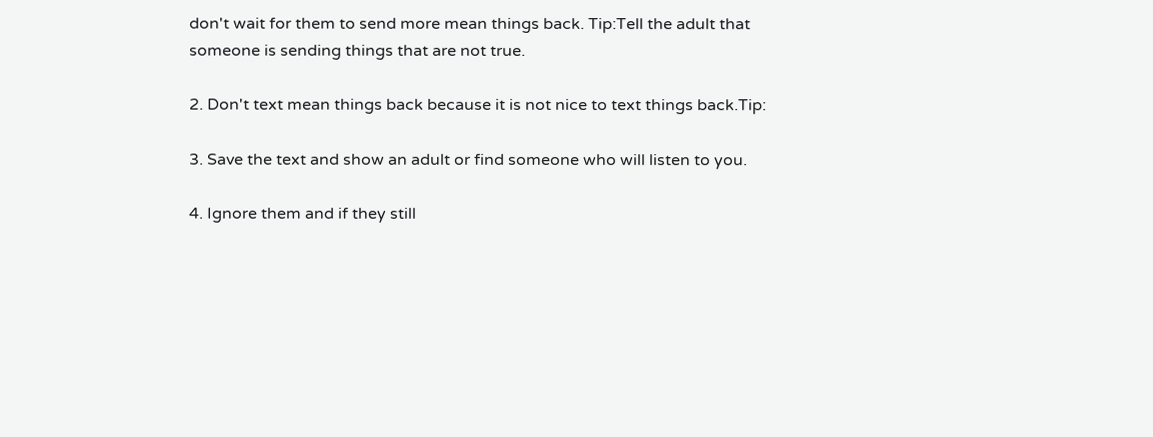don't wait for them to send more mean things back. Tip:Tell the adult that someone is sending things that are not true.

2. Don't text mean things back because it is not nice to text things back.Tip:

3. Save the text and show an adult or find someone who will listen to you.

4. Ignore them and if they still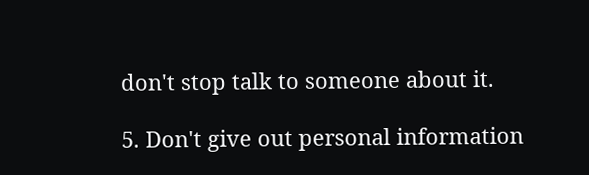don't stop talk to someone about it.

5. Don't give out personal information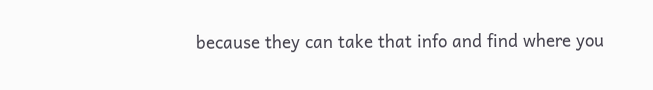because they can take that info and find where you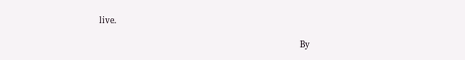live.

                                                                   By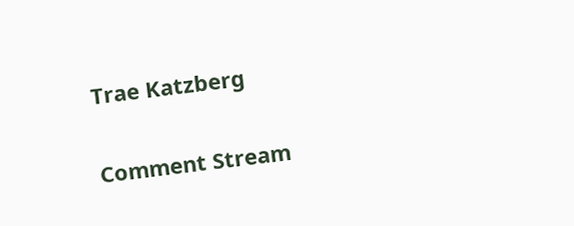Trae Katzberg

Comment Stream